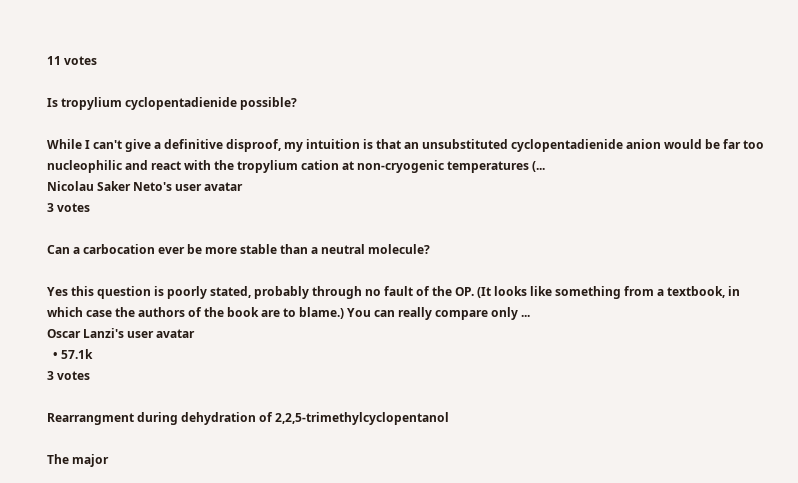11 votes

Is tropylium cyclopentadienide possible?

While I can't give a definitive disproof, my intuition is that an unsubstituted cyclopentadienide anion would be far too nucleophilic and react with the tropylium cation at non-cryogenic temperatures (...
Nicolau Saker Neto's user avatar
3 votes

Can a carbocation ever be more stable than a neutral molecule?

Yes this question is poorly stated, probably through no fault of the OP. (It looks like something from a textbook, in which case the authors of the book are to blame.) You can really compare only ...
Oscar Lanzi's user avatar
  • 57.1k
3 votes

Rearrangment during dehydration of 2,2,5-trimethylcyclopentanol

The major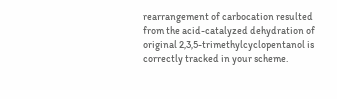rearrangement of carbocation resulted from the acid-catalyzed dehydration of original 2,3,5-trimethylcyclopentanol is correctly tracked in your scheme.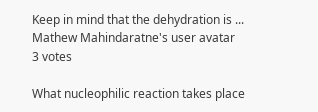Keep in mind that the dehydration is ...
Mathew Mahindaratne's user avatar
3 votes

What nucleophilic reaction takes place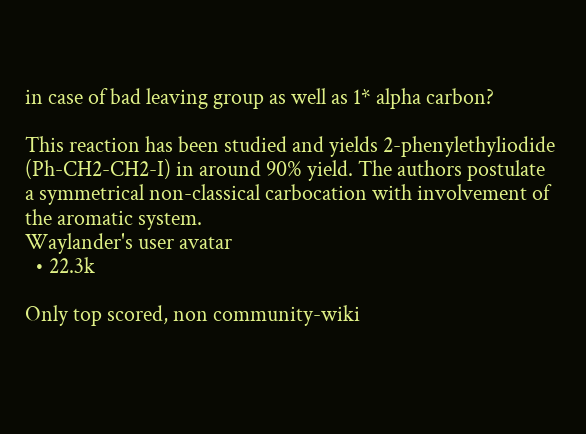in case of bad leaving group as well as 1* alpha carbon?

This reaction has been studied and yields 2-phenylethyliodide (Ph-CH2-CH2-I) in around 90% yield. The authors postulate a symmetrical non-classical carbocation with involvement of the aromatic system.
Waylander's user avatar
  • 22.3k

Only top scored, non community-wiki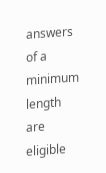answers of a minimum length are eligible